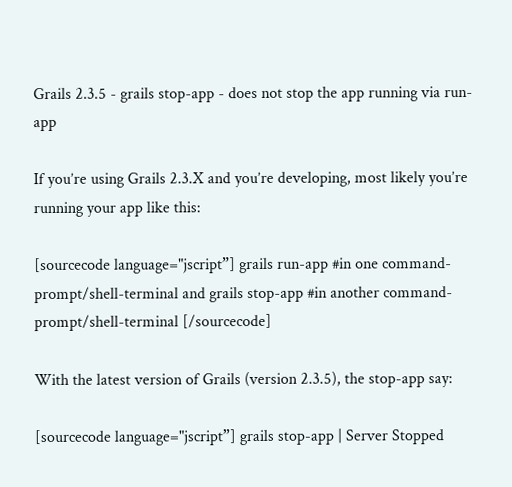Grails 2.3.5 - grails stop-app - does not stop the app running via run-app

If you’re using Grails 2.3.X and you’re developing, most likely you’re running your app like this:

[sourcecode language="jscript”] grails run-app #in one command-prompt/shell-terminal and grails stop-app #in another command-prompt/shell-terminal [/sourcecode]

With the latest version of Grails (version 2.3.5), the stop-app say:

[sourcecode language="jscript”] grails stop-app | Server Stopped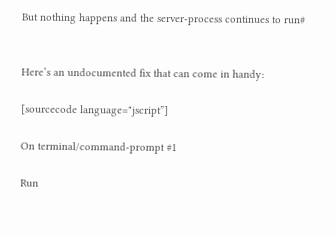But nothing happens and the server-process continues to run#


Here’s an undocumented fix that can come in handy:

[sourcecode language="jscript”]

On terminal/command-prompt #1

Run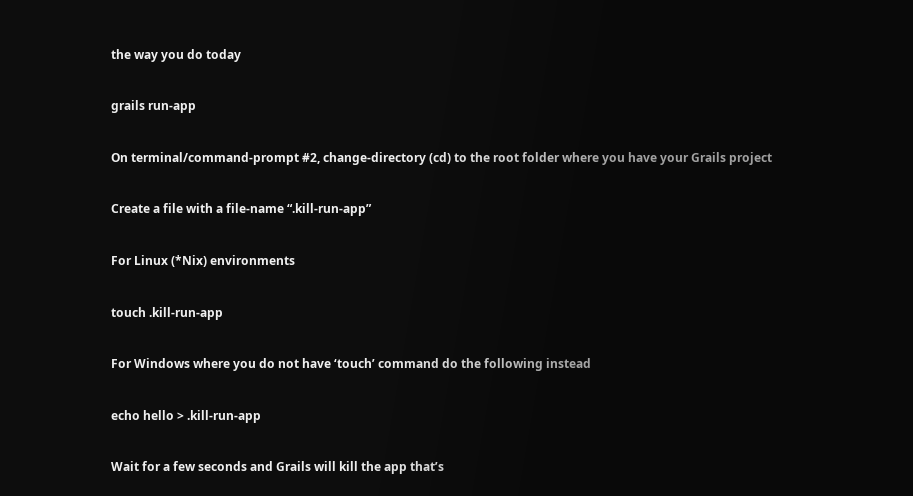the way you do today

grails run-app

On terminal/command-prompt #2, change-directory (cd) to the root folder where you have your Grails project

Create a file with a file-name “.kill-run-app”

For Linux (*Nix) environments

touch .kill-run-app

For Windows where you do not have ‘touch’ command do the following instead

echo hello > .kill-run-app

Wait for a few seconds and Grails will kill the app that’s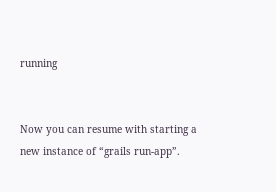running


Now you can resume with starting a new instance of “grails run-app”.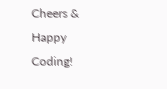Cheers & Happy Coding!